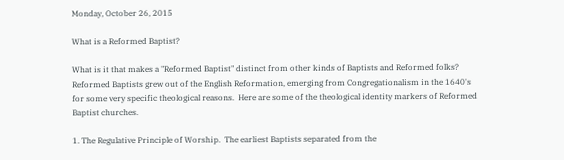Monday, October 26, 2015

What is a Reformed Baptist?

What is it that makes a "Reformed Baptist" distinct from other kinds of Baptists and Reformed folks?  Reformed Baptists grew out of the English Reformation, emerging from Congregationalism in the 1640's for some very specific theological reasons.  Here are some of the theological identity markers of Reformed Baptist churches.

1. The Regulative Principle of Worship.  The earliest Baptists separated from the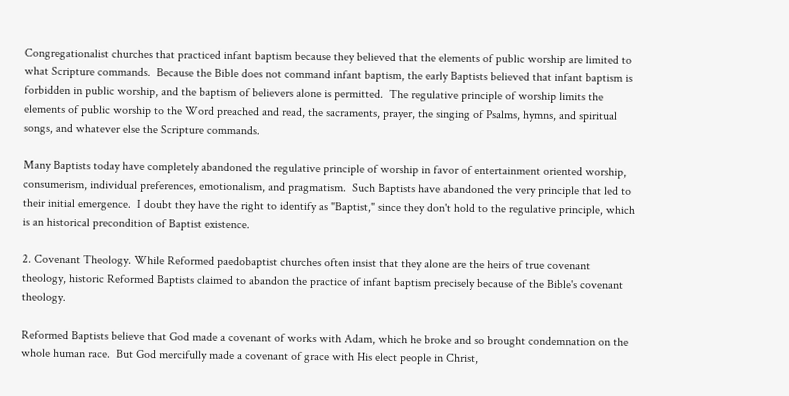Congregationalist churches that practiced infant baptism because they believed that the elements of public worship are limited to what Scripture commands.  Because the Bible does not command infant baptism, the early Baptists believed that infant baptism is forbidden in public worship, and the baptism of believers alone is permitted.  The regulative principle of worship limits the elements of public worship to the Word preached and read, the sacraments, prayer, the singing of Psalms, hymns, and spiritual songs, and whatever else the Scripture commands.

Many Baptists today have completely abandoned the regulative principle of worship in favor of entertainment oriented worship, consumerism, individual preferences, emotionalism, and pragmatism.  Such Baptists have abandoned the very principle that led to their initial emergence.  I doubt they have the right to identify as "Baptist," since they don't hold to the regulative principle, which is an historical precondition of Baptist existence.

2. Covenant Theology. While Reformed paedobaptist churches often insist that they alone are the heirs of true covenant theology, historic Reformed Baptists claimed to abandon the practice of infant baptism precisely because of the Bible's covenant theology.

Reformed Baptists believe that God made a covenant of works with Adam, which he broke and so brought condemnation on the whole human race.  But God mercifully made a covenant of grace with His elect people in Christ,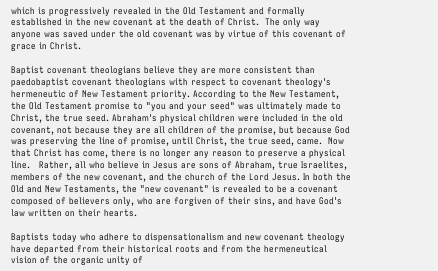which is progressively revealed in the Old Testament and formally established in the new covenant at the death of Christ.  The only way anyone was saved under the old covenant was by virtue of this covenant of grace in Christ.

Baptist covenant theologians believe they are more consistent than paedobaptist covenant theologians with respect to covenant theology's hermeneutic of New Testament priority. According to the New Testament, the Old Testament promise to "you and your seed" was ultimately made to Christ, the true seed. Abraham's physical children were included in the old covenant, not because they are all children of the promise, but because God was preserving the line of promise, until Christ, the true seed, came.  Now that Christ has come, there is no longer any reason to preserve a physical line.   Rather, all who believe in Jesus are sons of Abraham, true Israelites, members of the new covenant, and the church of the Lord Jesus. In both the Old and New Testaments, the "new covenant" is revealed to be a covenant composed of believers only, who are forgiven of their sins, and have God's law written on their hearts.

Baptists today who adhere to dispensationalism and new covenant theology have departed from their historical roots and from the hermeneutical vision of the organic unity of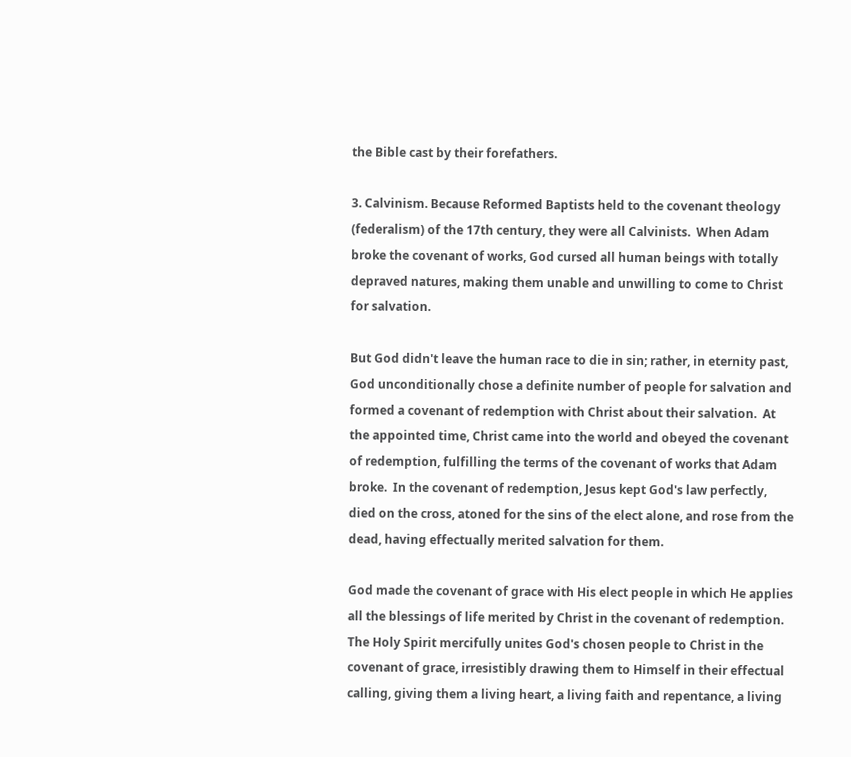the Bible cast by their forefathers.

3. Calvinism. Because Reformed Baptists held to the covenant theology (federalism) of the 17th century, they were all Calvinists.  When Adam broke the covenant of works, God cursed all human beings with totally depraved natures, making them unable and unwilling to come to Christ for salvation.

But God didn't leave the human race to die in sin; rather, in eternity past, God unconditionally chose a definite number of people for salvation and formed a covenant of redemption with Christ about their salvation.  At the appointed time, Christ came into the world and obeyed the covenant of redemption, fulfilling the terms of the covenant of works that Adam broke.  In the covenant of redemption, Jesus kept God's law perfectly, died on the cross, atoned for the sins of the elect alone, and rose from the dead, having effectually merited salvation for them.

God made the covenant of grace with His elect people in which He applies all the blessings of life merited by Christ in the covenant of redemption.  The Holy Spirit mercifully unites God's chosen people to Christ in the covenant of grace, irresistibly drawing them to Himself in their effectual calling, giving them a living heart, a living faith and repentance, a living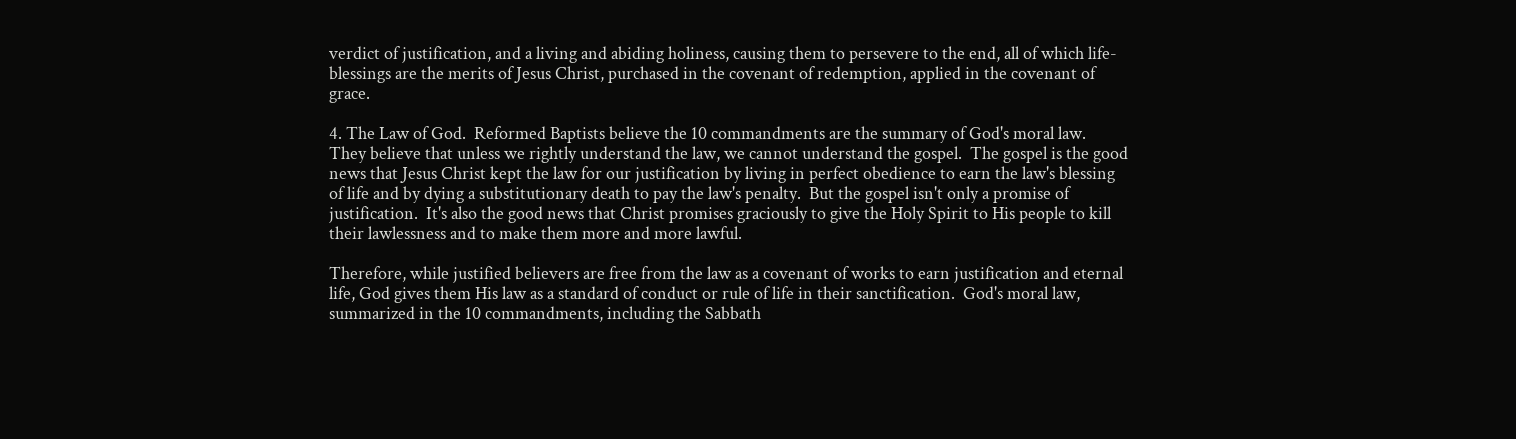verdict of justification, and a living and abiding holiness, causing them to persevere to the end, all of which life-blessings are the merits of Jesus Christ, purchased in the covenant of redemption, applied in the covenant of grace.

4. The Law of God.  Reformed Baptists believe the 10 commandments are the summary of God's moral law.  They believe that unless we rightly understand the law, we cannot understand the gospel.  The gospel is the good news that Jesus Christ kept the law for our justification by living in perfect obedience to earn the law's blessing of life and by dying a substitutionary death to pay the law's penalty.  But the gospel isn't only a promise of justification.  It's also the good news that Christ promises graciously to give the Holy Spirit to His people to kill their lawlessness and to make them more and more lawful.

Therefore, while justified believers are free from the law as a covenant of works to earn justification and eternal life, God gives them His law as a standard of conduct or rule of life in their sanctification.  God's moral law, summarized in the 10 commandments, including the Sabbath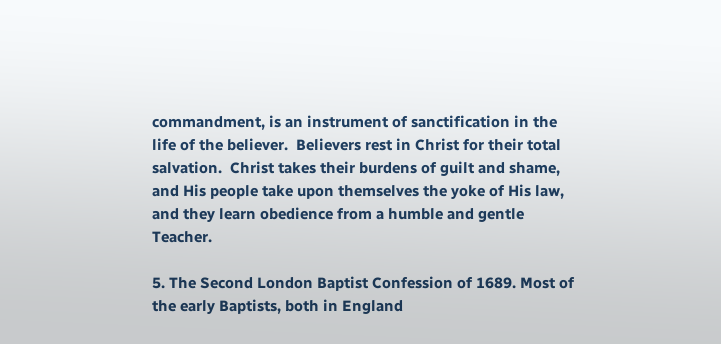commandment, is an instrument of sanctification in the life of the believer.  Believers rest in Christ for their total salvation.  Christ takes their burdens of guilt and shame, and His people take upon themselves the yoke of His law, and they learn obedience from a humble and gentle Teacher.

5. The Second London Baptist Confession of 1689. Most of the early Baptists, both in England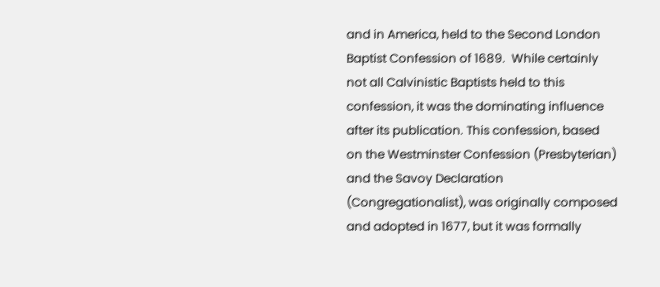and in America, held to the Second London Baptist Confession of 1689.  While certainly not all Calvinistic Baptists held to this confession, it was the dominating influence after its publication. This confession, based on the Westminster Confession (Presbyterian) and the Savoy Declaration (Congregationalist), was originally composed and adopted in 1677, but it was formally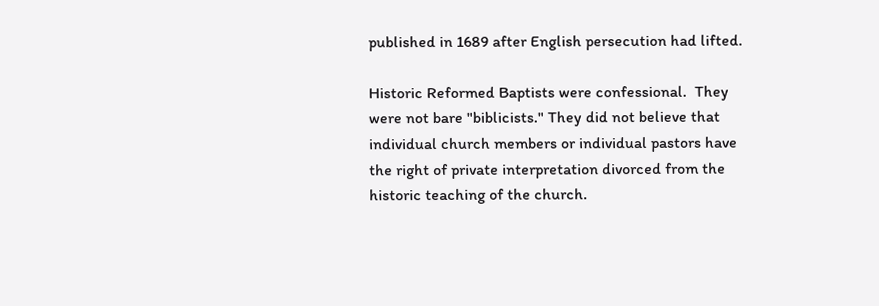published in 1689 after English persecution had lifted.

Historic Reformed Baptists were confessional.  They were not bare "biblicists." They did not believe that individual church members or individual pastors have the right of private interpretation divorced from the historic teaching of the church.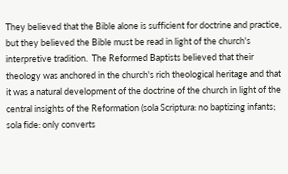They believed that the Bible alone is sufficient for doctrine and practice, but they believed the Bible must be read in light of the church's interpretive tradition.  The Reformed Baptists believed that their theology was anchored in the church's rich theological heritage and that it was a natural development of the doctrine of the church in light of the central insights of the Reformation (sola Scriptura: no baptizing infants; sola fide: only converts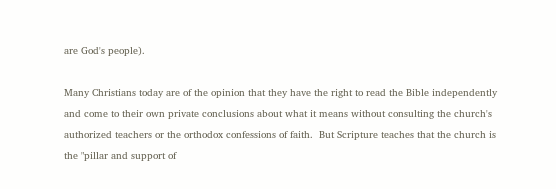are God's people).

Many Christians today are of the opinion that they have the right to read the Bible independently and come to their own private conclusions about what it means without consulting the church's authorized teachers or the orthodox confessions of faith.  But Scripture teaches that the church is the "pillar and support of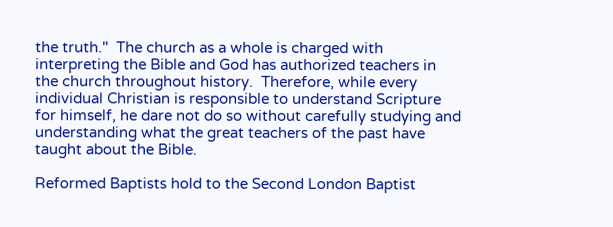the truth."  The church as a whole is charged with interpreting the Bible and God has authorized teachers in the church throughout history.  Therefore, while every individual Christian is responsible to understand Scripture for himself, he dare not do so without carefully studying and understanding what the great teachers of the past have taught about the Bible.

Reformed Baptists hold to the Second London Baptist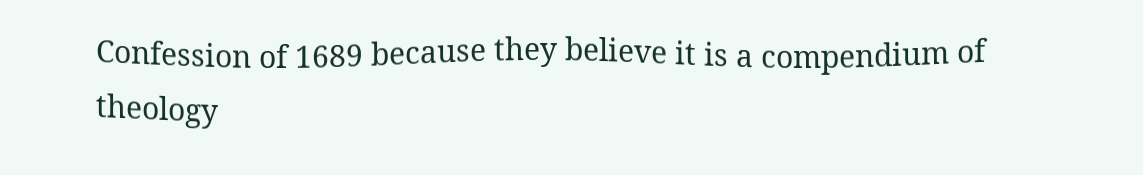Confession of 1689 because they believe it is a compendium of theology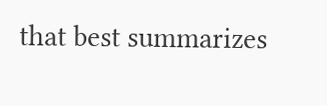that best summarizes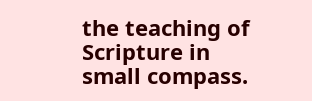the teaching of Scripture in small compass.